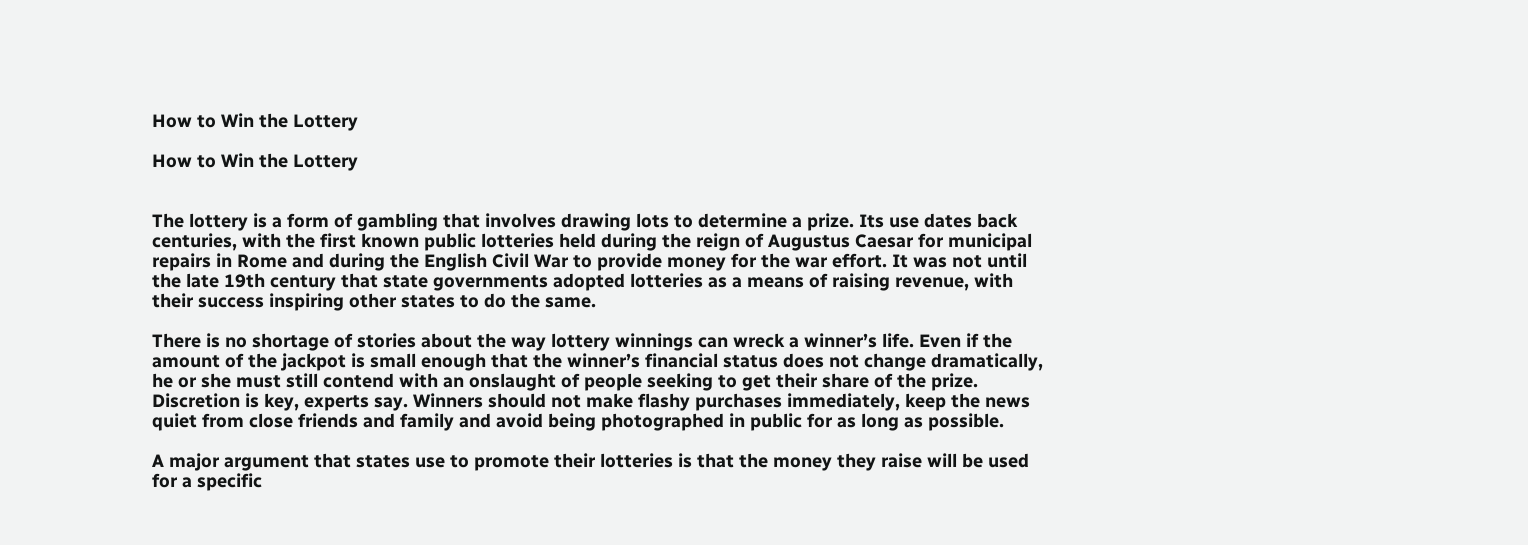How to Win the Lottery

How to Win the Lottery


The lottery is a form of gambling that involves drawing lots to determine a prize. Its use dates back centuries, with the first known public lotteries held during the reign of Augustus Caesar for municipal repairs in Rome and during the English Civil War to provide money for the war effort. It was not until the late 19th century that state governments adopted lotteries as a means of raising revenue, with their success inspiring other states to do the same.

There is no shortage of stories about the way lottery winnings can wreck a winner’s life. Even if the amount of the jackpot is small enough that the winner’s financial status does not change dramatically, he or she must still contend with an onslaught of people seeking to get their share of the prize. Discretion is key, experts say. Winners should not make flashy purchases immediately, keep the news quiet from close friends and family and avoid being photographed in public for as long as possible.

A major argument that states use to promote their lotteries is that the money they raise will be used for a specific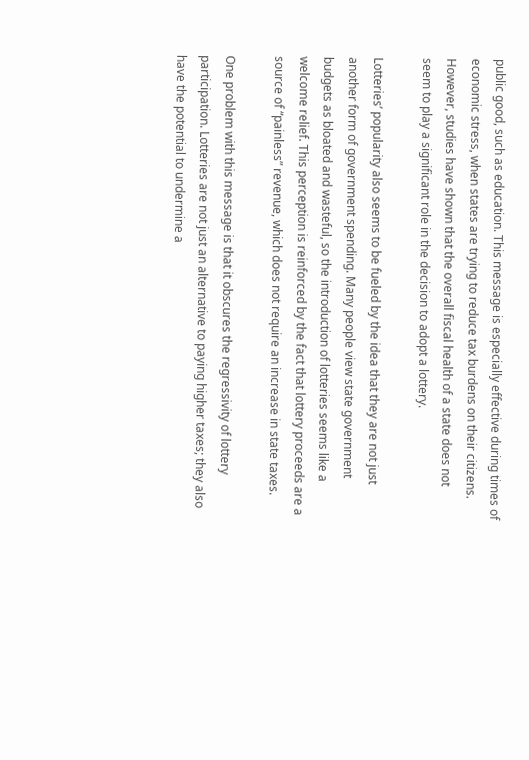public good, such as education. This message is especially effective during times of economic stress, when states are trying to reduce tax burdens on their citizens. However, studies have shown that the overall fiscal health of a state does not seem to play a significant role in the decision to adopt a lottery.

Lotteries’ popularity also seems to be fueled by the idea that they are not just another form of government spending. Many people view state government budgets as bloated and wasteful, so the introduction of lotteries seems like a welcome relief. This perception is reinforced by the fact that lottery proceeds are a source of “painless” revenue, which does not require an increase in state taxes.

One problem with this message is that it obscures the regressivity of lottery participation. Lotteries are not just an alternative to paying higher taxes; they also have the potential to undermine a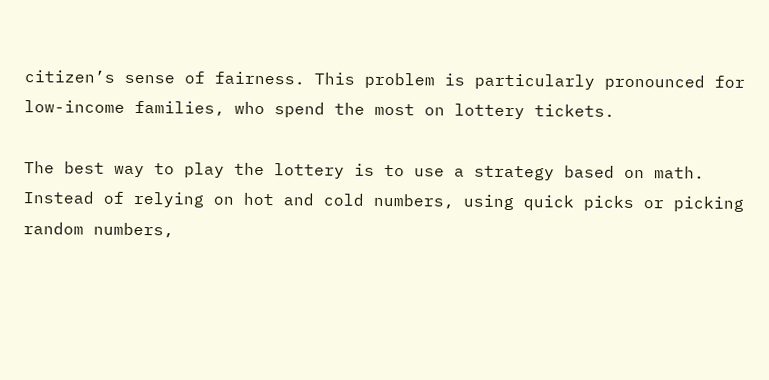citizen’s sense of fairness. This problem is particularly pronounced for low-income families, who spend the most on lottery tickets.

The best way to play the lottery is to use a strategy based on math. Instead of relying on hot and cold numbers, using quick picks or picking random numbers,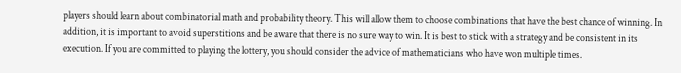players should learn about combinatorial math and probability theory. This will allow them to choose combinations that have the best chance of winning. In addition, it is important to avoid superstitions and be aware that there is no sure way to win. It is best to stick with a strategy and be consistent in its execution. If you are committed to playing the lottery, you should consider the advice of mathematicians who have won multiple times.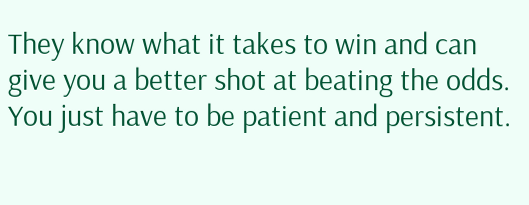They know what it takes to win and can give you a better shot at beating the odds. You just have to be patient and persistent.